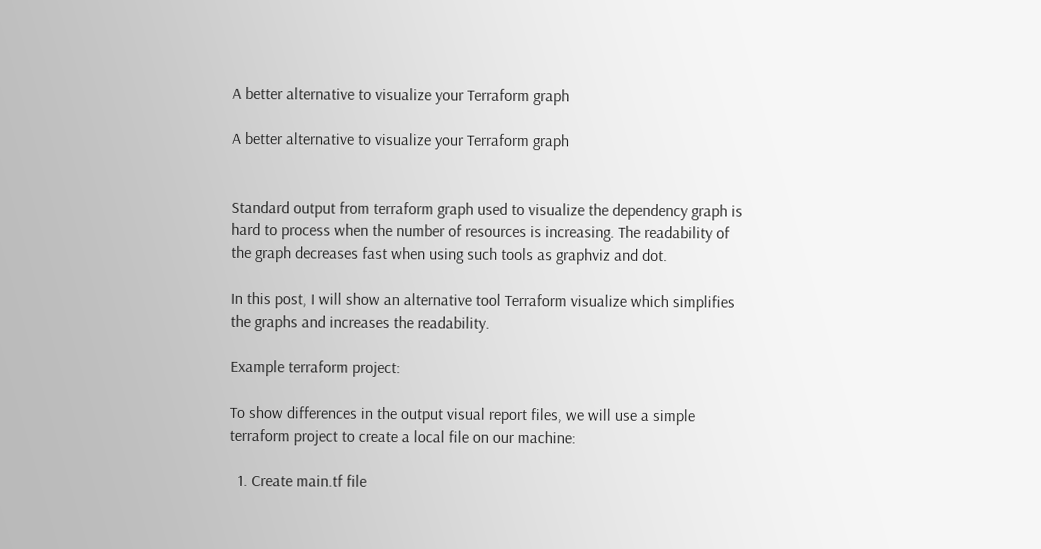A better alternative to visualize your Terraform graph

A better alternative to visualize your Terraform graph


Standard output from terraform graph used to visualize the dependency graph is hard to process when the number of resources is increasing. The readability of the graph decreases fast when using such tools as graphviz and dot.

In this post, I will show an alternative tool Terraform visualize which simplifies the graphs and increases the readability.

Example terraform project:

To show differences in the output visual report files, we will use a simple terraform project to create a local file on our machine:

  1. Create main.tf file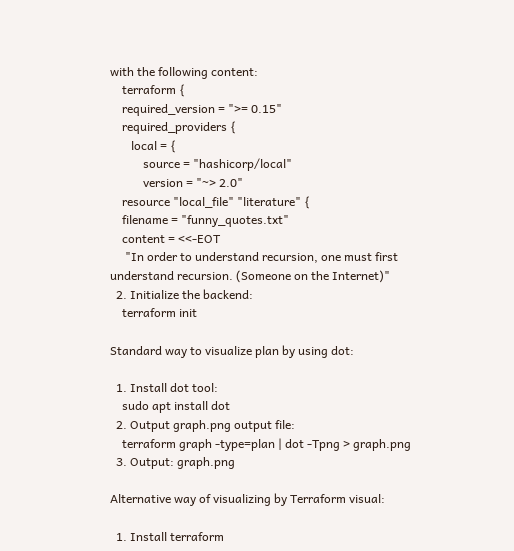with the following content:
    terraform {
    required_version = ">= 0.15"
    required_providers {
       local = {
           source = "hashicorp/local"
           version = "~> 2.0"
    resource "local_file" "literature" {
    filename = "funny_quotes.txt"
    content = <<-EOT
     "In order to understand recursion, one must first understand recursion. (Someone on the Internet)"
  2. Initialize the backend:
    terraform init

Standard way to visualize plan by using dot:

  1. Install dot tool:
    sudo apt install dot
  2. Output graph.png output file:
    terraform graph -type=plan | dot -Tpng > graph.png
  3. Output: graph.png

Alternative way of visualizing by Terraform visual:

  1. Install terraform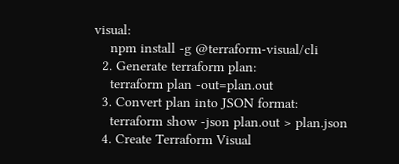visual:
    npm install -g @terraform-visual/cli
  2. Generate terraform plan:
    terraform plan -out=plan.out
  3. Convert plan into JSON format:
    terraform show -json plan.out > plan.json
  4. Create Terraform Visual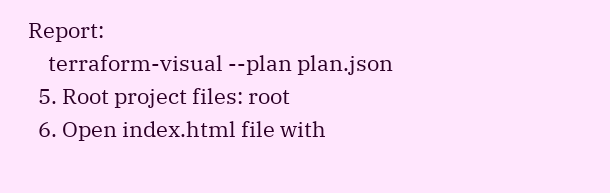Report:
    terraform-visual --plan plan.json
  5. Root project files: root
  6. Open index.html file with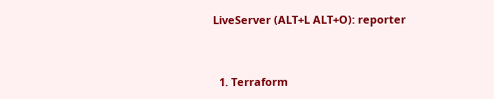LiveServer (ALT+L ALT+O): reporter


  1. Terraform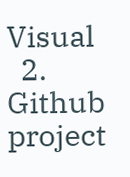Visual
  2. Github project